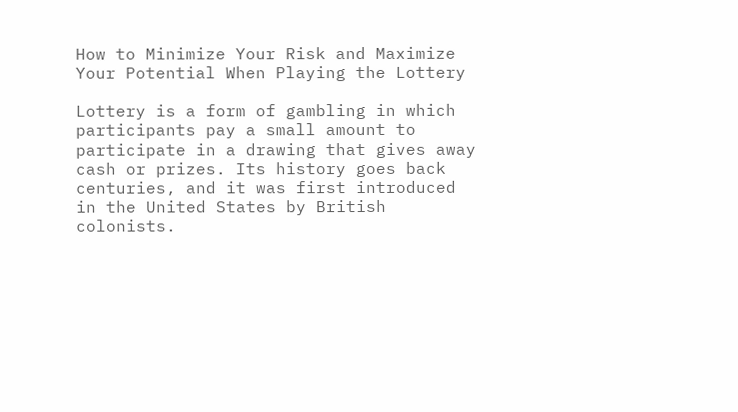How to Minimize Your Risk and Maximize Your Potential When Playing the Lottery

Lottery is a form of gambling in which participants pay a small amount to participate in a drawing that gives away cash or prizes. Its history goes back centuries, and it was first introduced in the United States by British colonists.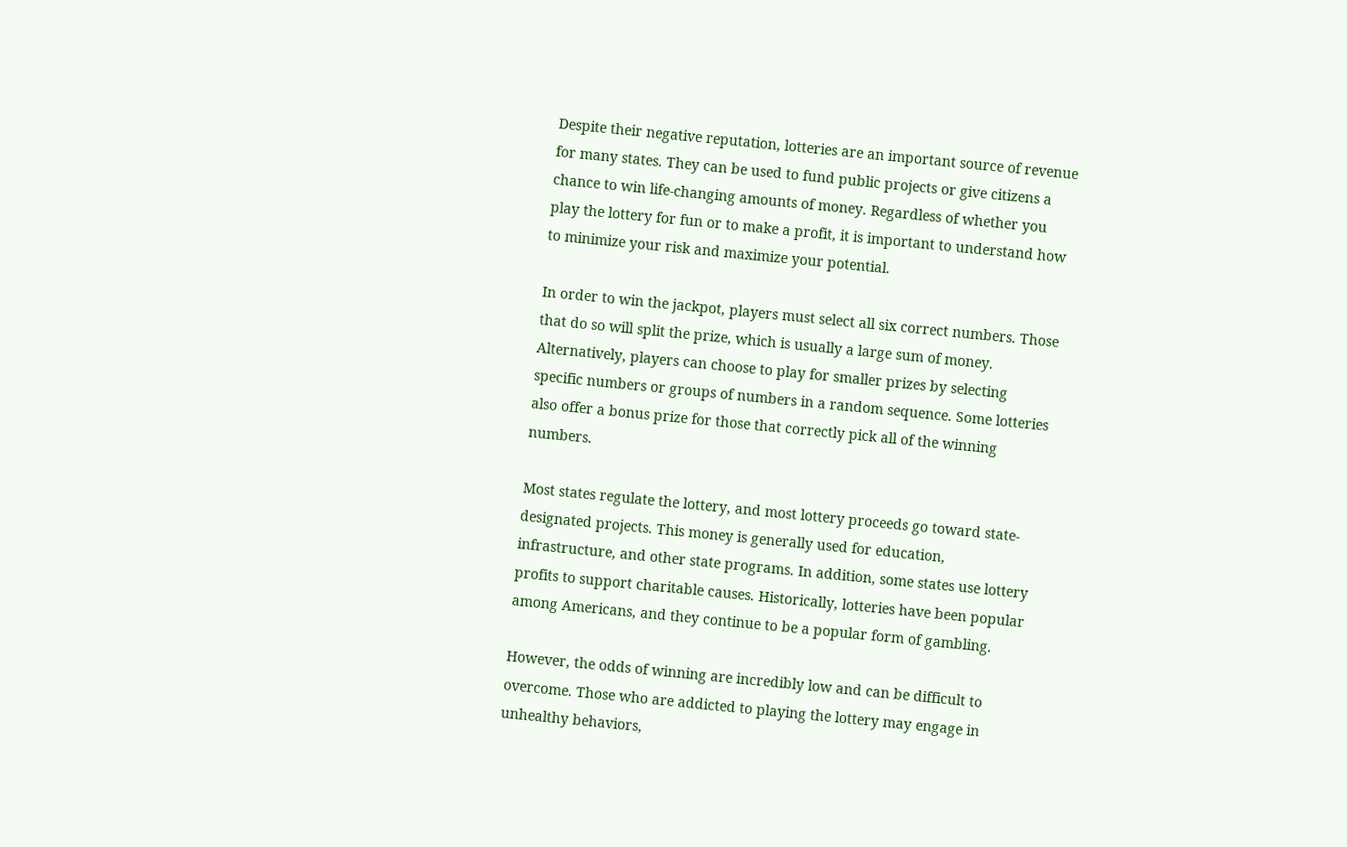Despite their negative reputation, lotteries are an important source of revenue for many states. They can be used to fund public projects or give citizens a chance to win life-changing amounts of money. Regardless of whether you play the lottery for fun or to make a profit, it is important to understand how to minimize your risk and maximize your potential.

In order to win the jackpot, players must select all six correct numbers. Those that do so will split the prize, which is usually a large sum of money. Alternatively, players can choose to play for smaller prizes by selecting specific numbers or groups of numbers in a random sequence. Some lotteries also offer a bonus prize for those that correctly pick all of the winning numbers.

Most states regulate the lottery, and most lottery proceeds go toward state-designated projects. This money is generally used for education, infrastructure, and other state programs. In addition, some states use lottery profits to support charitable causes. Historically, lotteries have been popular among Americans, and they continue to be a popular form of gambling.

However, the odds of winning are incredibly low and can be difficult to overcome. Those who are addicted to playing the lottery may engage in unhealthy behaviors,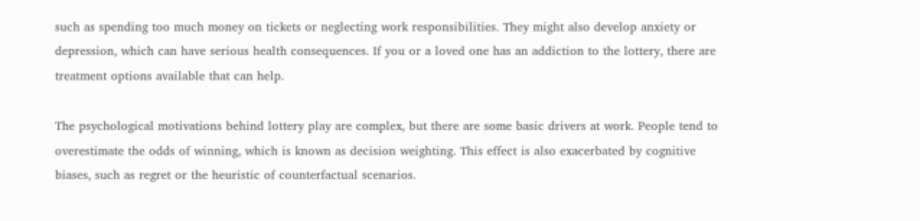such as spending too much money on tickets or neglecting work responsibilities. They might also develop anxiety or depression, which can have serious health consequences. If you or a loved one has an addiction to the lottery, there are treatment options available that can help.

The psychological motivations behind lottery play are complex, but there are some basic drivers at work. People tend to overestimate the odds of winning, which is known as decision weighting. This effect is also exacerbated by cognitive biases, such as regret or the heuristic of counterfactual scenarios.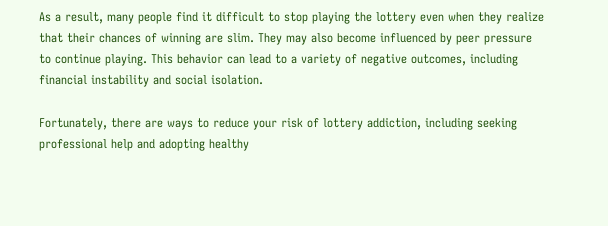As a result, many people find it difficult to stop playing the lottery even when they realize that their chances of winning are slim. They may also become influenced by peer pressure to continue playing. This behavior can lead to a variety of negative outcomes, including financial instability and social isolation.

Fortunately, there are ways to reduce your risk of lottery addiction, including seeking professional help and adopting healthy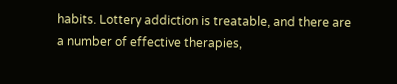habits. Lottery addiction is treatable, and there are a number of effective therapies,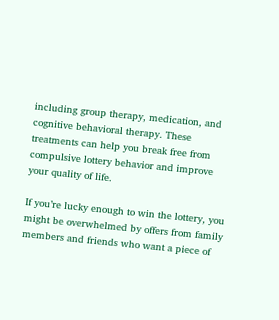including group therapy, medication, and cognitive behavioral therapy. These treatments can help you break free from compulsive lottery behavior and improve your quality of life.

If you’re lucky enough to win the lottery, you might be overwhelmed by offers from family members and friends who want a piece of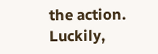the action. Luckily,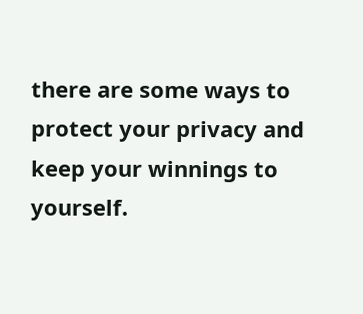there are some ways to protect your privacy and keep your winnings to yourself.